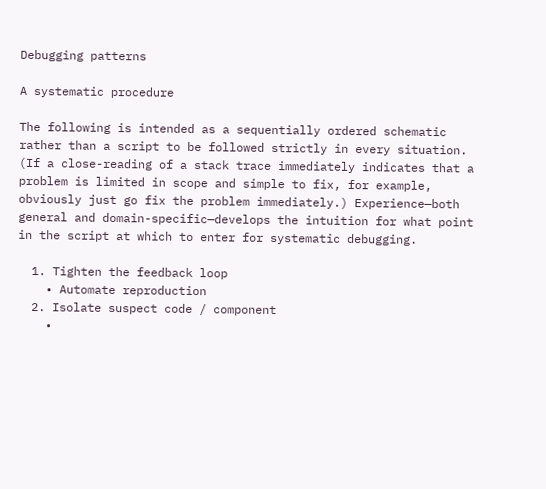Debugging patterns

A systematic procedure

The following is intended as a sequentially ordered schematic rather than a script to be followed strictly in every situation. (If a close-reading of a stack trace immediately indicates that a problem is limited in scope and simple to fix, for example, obviously just go fix the problem immediately.) Experience—both general and domain-specific—develops the intuition for what point in the script at which to enter for systematic debugging.

  1. Tighten the feedback loop
    • Automate reproduction
  2. Isolate suspect code / component
    •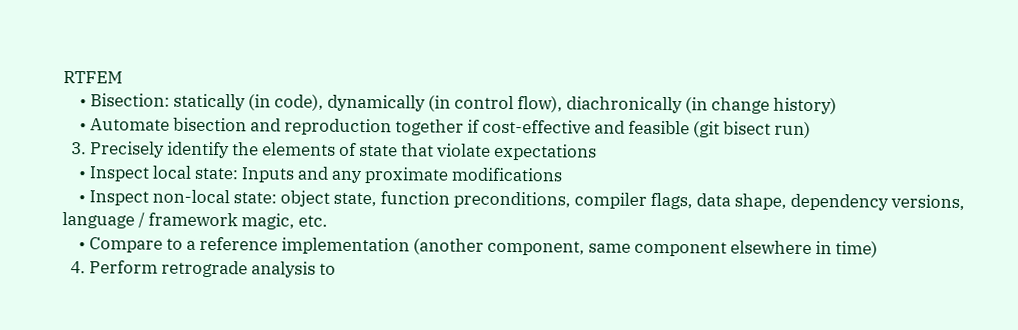RTFEM
    • Bisection: statically (in code), dynamically (in control flow), diachronically (in change history)
    • Automate bisection and reproduction together if cost-effective and feasible (git bisect run)
  3. Precisely identify the elements of state that violate expectations
    • Inspect local state: Inputs and any proximate modifications
    • Inspect non-local state: object state, function preconditions, compiler flags, data shape, dependency versions, language / framework magic, etc.
    • Compare to a reference implementation (another component, same component elsewhere in time)
  4. Perform retrograde analysis to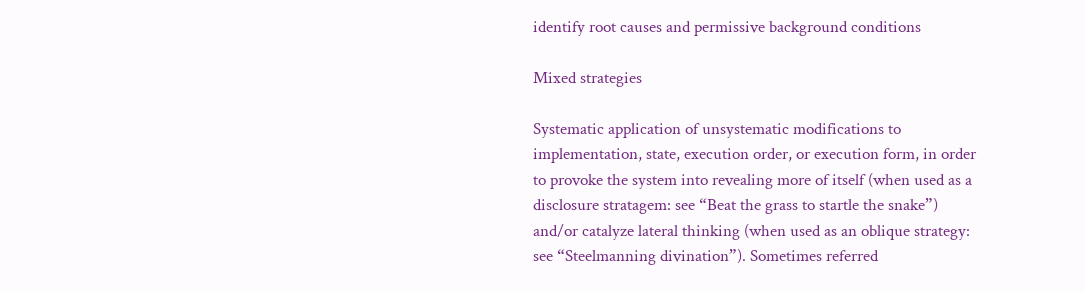identify root causes and permissive background conditions

Mixed strategies

Systematic application of unsystematic modifications to implementation, state, execution order, or execution form, in order to provoke the system into revealing more of itself (when used as a disclosure stratagem: see “Beat the grass to startle the snake”) and/or catalyze lateral thinking (when used as an oblique strategy: see “Steelmanning divination”). Sometimes referred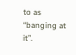to as “banging at it”.